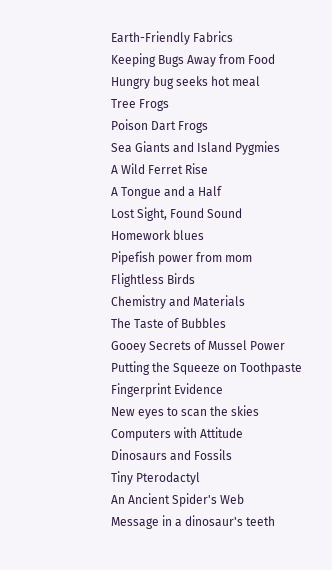Earth-Friendly Fabrics
Keeping Bugs Away from Food
Hungry bug seeks hot meal
Tree Frogs
Poison Dart Frogs
Sea Giants and Island Pygmies
A Wild Ferret Rise
A Tongue and a Half
Lost Sight, Found Sound
Homework blues
Pipefish power from mom
Flightless Birds
Chemistry and Materials
The Taste of Bubbles
Gooey Secrets of Mussel Power
Putting the Squeeze on Toothpaste
Fingerprint Evidence
New eyes to scan the skies
Computers with Attitude
Dinosaurs and Fossils
Tiny Pterodactyl
An Ancient Spider's Web
Message in a dinosaur's teeth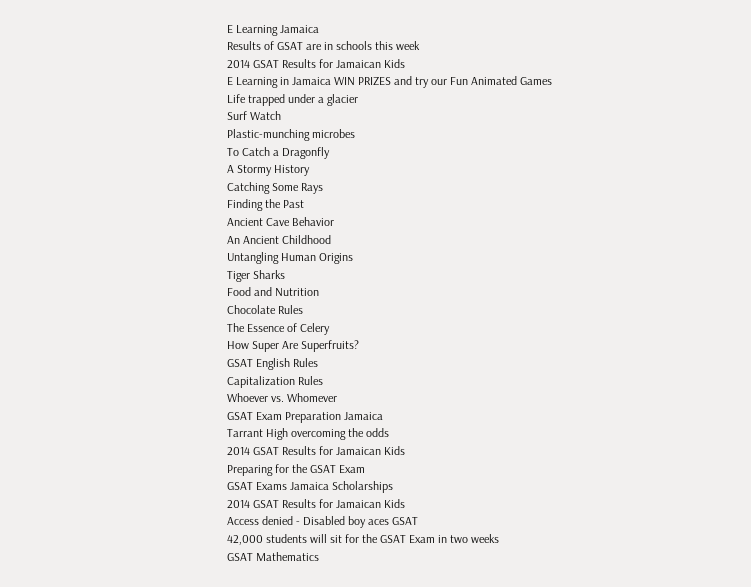E Learning Jamaica
Results of GSAT are in schools this week
2014 GSAT Results for Jamaican Kids
E Learning in Jamaica WIN PRIZES and try our Fun Animated Games
Life trapped under a glacier
Surf Watch
Plastic-munching microbes
To Catch a Dragonfly
A Stormy History
Catching Some Rays
Finding the Past
Ancient Cave Behavior
An Ancient Childhood
Untangling Human Origins
Tiger Sharks
Food and Nutrition
Chocolate Rules
The Essence of Celery
How Super Are Superfruits?
GSAT English Rules
Capitalization Rules
Whoever vs. Whomever
GSAT Exam Preparation Jamaica
Tarrant High overcoming the odds
2014 GSAT Results for Jamaican Kids
Preparing for the GSAT Exam
GSAT Exams Jamaica Scholarships
2014 GSAT Results for Jamaican Kids
Access denied - Disabled boy aces GSAT
42,000 students will sit for the GSAT Exam in two weeks
GSAT Mathematics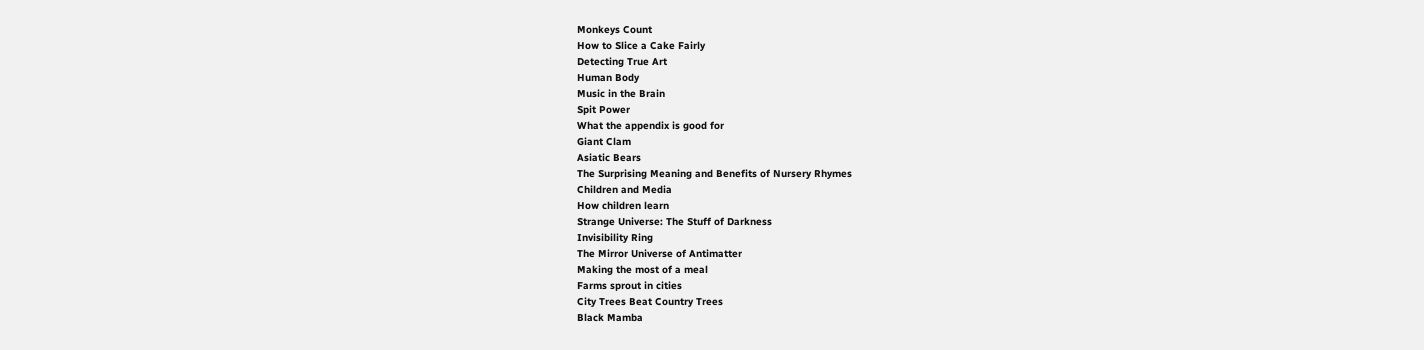Monkeys Count
How to Slice a Cake Fairly
Detecting True Art
Human Body
Music in the Brain
Spit Power
What the appendix is good for
Giant Clam
Asiatic Bears
The Surprising Meaning and Benefits of Nursery Rhymes
Children and Media
How children learn
Strange Universe: The Stuff of Darkness
Invisibility Ring
The Mirror Universe of Antimatter
Making the most of a meal
Farms sprout in cities
City Trees Beat Country Trees
Black Mamba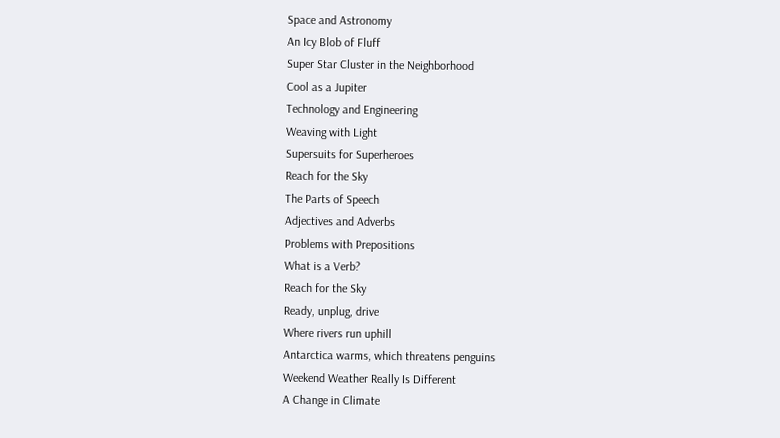Space and Astronomy
An Icy Blob of Fluff
Super Star Cluster in the Neighborhood
Cool as a Jupiter
Technology and Engineering
Weaving with Light
Supersuits for Superheroes
Reach for the Sky
The Parts of Speech
Adjectives and Adverbs
Problems with Prepositions
What is a Verb?
Reach for the Sky
Ready, unplug, drive
Where rivers run uphill
Antarctica warms, which threatens penguins
Weekend Weather Really Is Different
A Change in Climate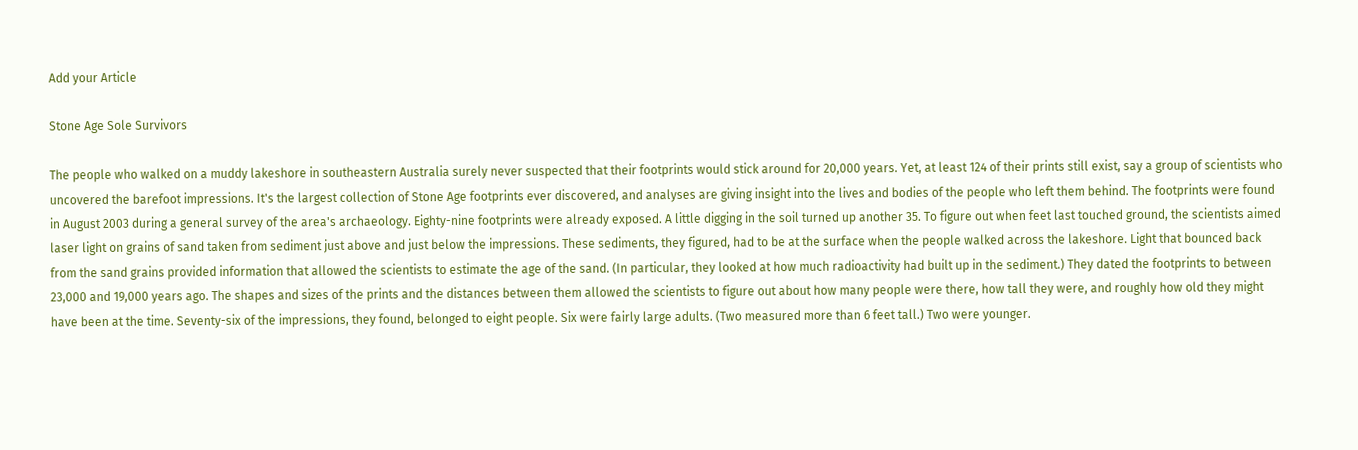Add your Article

Stone Age Sole Survivors

The people who walked on a muddy lakeshore in southeastern Australia surely never suspected that their footprints would stick around for 20,000 years. Yet, at least 124 of their prints still exist, say a group of scientists who uncovered the barefoot impressions. It's the largest collection of Stone Age footprints ever discovered, and analyses are giving insight into the lives and bodies of the people who left them behind. The footprints were found in August 2003 during a general survey of the area's archaeology. Eighty-nine footprints were already exposed. A little digging in the soil turned up another 35. To figure out when feet last touched ground, the scientists aimed laser light on grains of sand taken from sediment just above and just below the impressions. These sediments, they figured, had to be at the surface when the people walked across the lakeshore. Light that bounced back from the sand grains provided information that allowed the scientists to estimate the age of the sand. (In particular, they looked at how much radioactivity had built up in the sediment.) They dated the footprints to between 23,000 and 19,000 years ago. The shapes and sizes of the prints and the distances between them allowed the scientists to figure out about how many people were there, how tall they were, and roughly how old they might have been at the time. Seventy-six of the impressions, they found, belonged to eight people. Six were fairly large adults. (Two measured more than 6 feet tall.) Two were younger.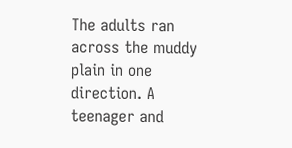The adults ran across the muddy plain in one direction. A teenager and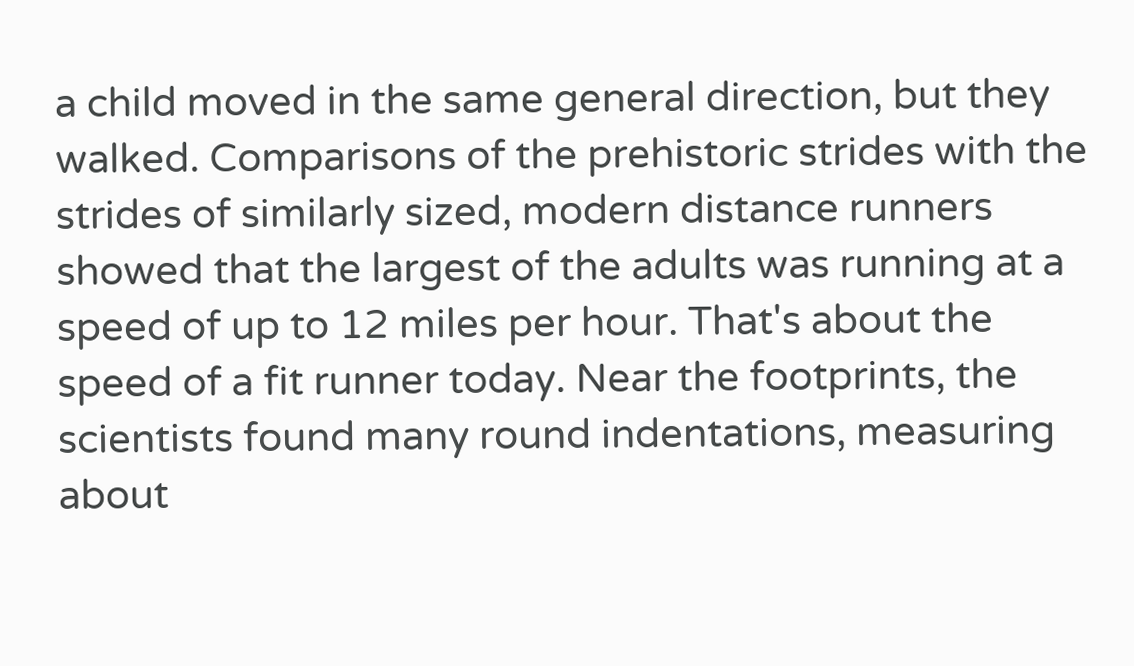a child moved in the same general direction, but they walked. Comparisons of the prehistoric strides with the strides of similarly sized, modern distance runners showed that the largest of the adults was running at a speed of up to 12 miles per hour. That's about the speed of a fit runner today. Near the footprints, the scientists found many round indentations, measuring about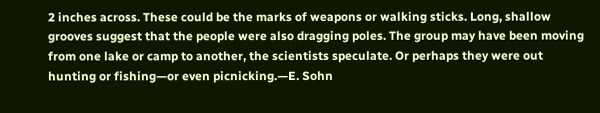2 inches across. These could be the marks of weapons or walking sticks. Long, shallow grooves suggest that the people were also dragging poles. The group may have been moving from one lake or camp to another, the scientists speculate. Or perhaps they were out hunting or fishing—or even picnicking.—E. Sohn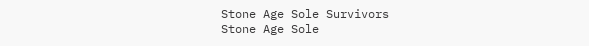Stone Age Sole Survivors
Stone Age Sole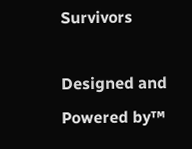Survivors

Designed and Powered by™